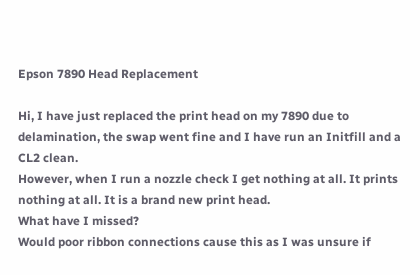Epson 7890 Head Replacement

Hi, I have just replaced the print head on my 7890 due to delamination, the swap went fine and I have run an Initfill and a CL2 clean.
However, when I run a nozzle check I get nothing at all. It prints nothing at all. It is a brand new print head.
What have I missed?
Would poor ribbon connections cause this as I was unsure if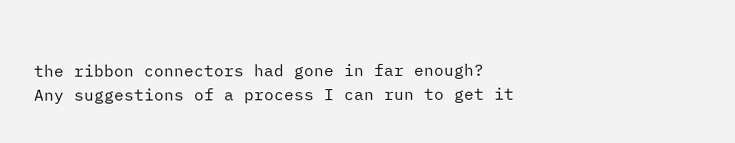the ribbon connectors had gone in far enough?
Any suggestions of a process I can run to get it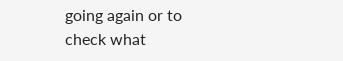going again or to check what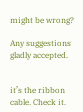might be wrong?

Any suggestions gladly accepted.


it’s the ribbon cable. Check it.